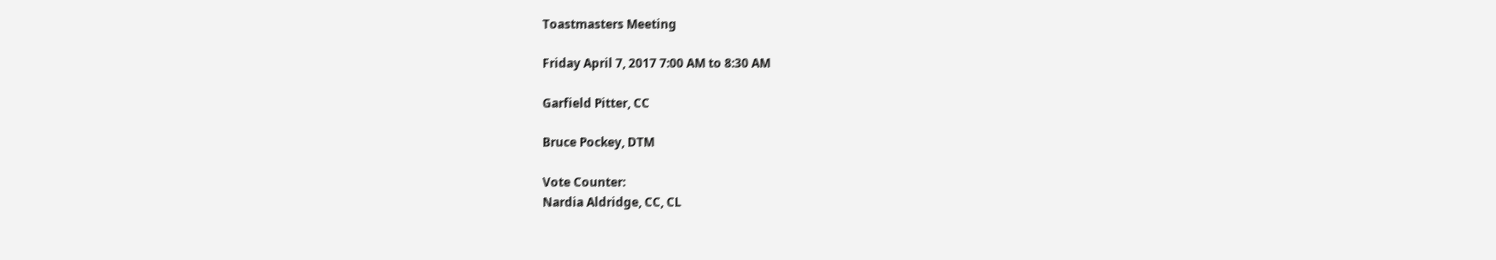Toastmasters Meeting

Friday April 7, 2017 7:00 AM to 8:30 AM

Garfield Pitter, CC

Bruce Pockey, DTM

Vote Counter:
Nardia Aldridge, CC, CL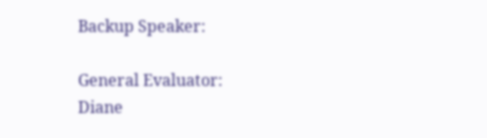Backup Speaker:

General Evaluator:
Diane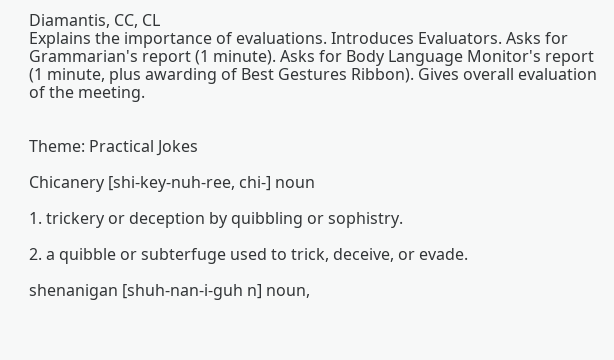Diamantis, CC, CL
Explains the importance of evaluations. Introduces Evaluators. Asks for Grammarian's report (1 minute). Asks for Body Language Monitor's report (1 minute, plus awarding of Best Gestures Ribbon). Gives overall evaluation of the meeting.


Theme: Practical Jokes

Chicanery [shi-key-nuh-ree, chi-] noun

1. trickery or deception by quibbling or sophistry.

2. a quibble or subterfuge used to trick, deceive, or evade.

shenanigan [shuh-nan-i-guh n] noun,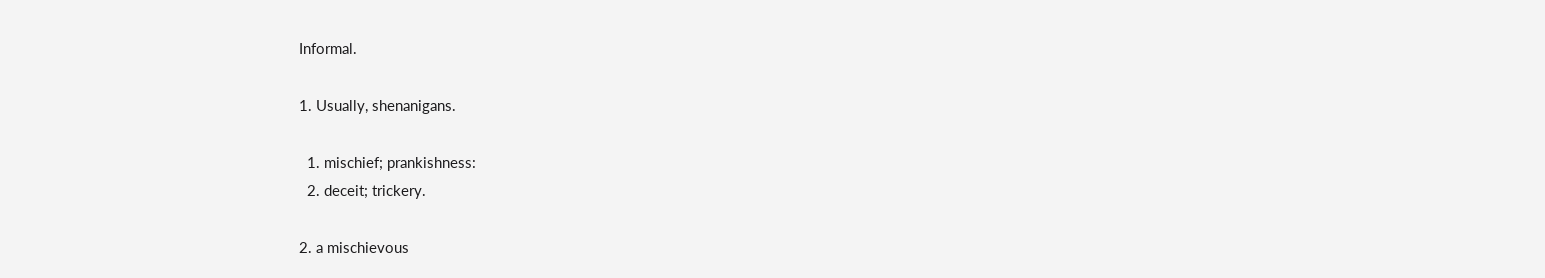Informal.

1. Usually, shenanigans.

  1. mischief; prankishness:
  2. deceit; trickery.

2. a mischievous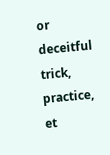or deceitful trick, practice, et